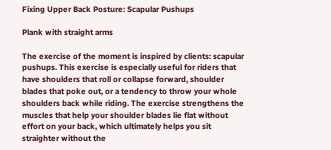Fixing Upper Back Posture: Scapular Pushups

Plank with straight arms

The exercise of the moment is inspired by clients: scapular pushups. This exercise is especially useful for riders that have shoulders that roll or collapse forward, shoulder blades that poke out, or a tendency to throw your whole shoulders back while riding. The exercise strengthens the muscles that help your shoulder blades lie flat without effort on your back, which ultimately helps you sit straighter without the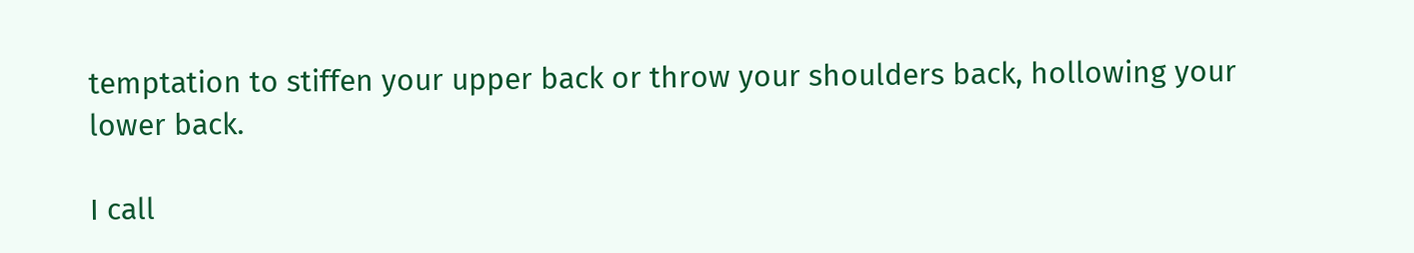temptation to stiffen your upper back or throw your shoulders back, hollowing your lower back.

I call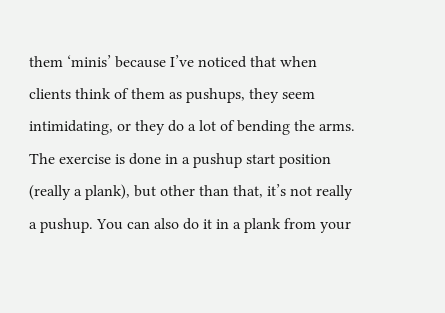them ‘minis’ because I’ve noticed that when clients think of them as pushups, they seem intimidating, or they do a lot of bending the arms. The exercise is done in a pushup start position (really a plank), but other than that, it’s not really a pushup. You can also do it in a plank from your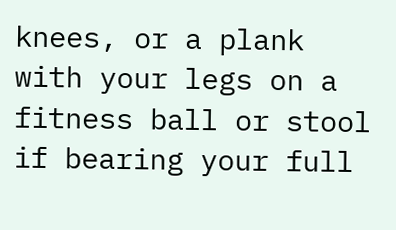knees, or a plank with your legs on a fitness ball or stool if bearing your full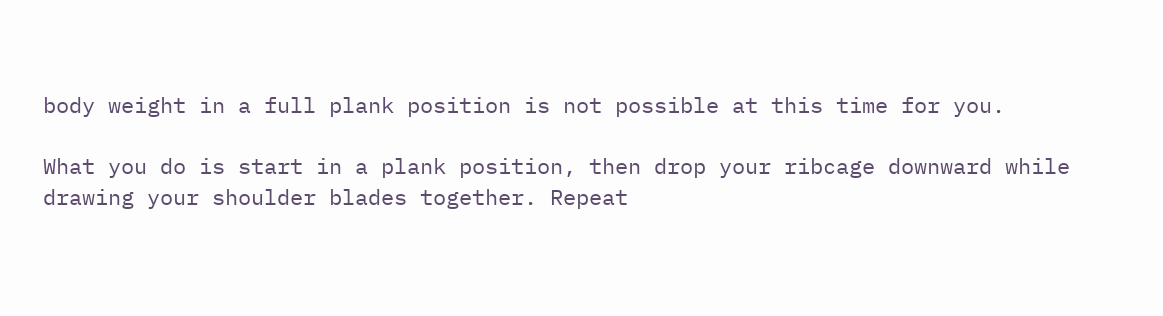body weight in a full plank position is not possible at this time for you.

What you do is start in a plank position, then drop your ribcage downward while drawing your shoulder blades together. Repeat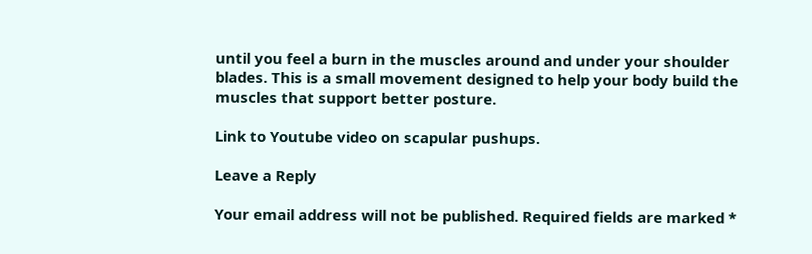until you feel a burn in the muscles around and under your shoulder blades. This is a small movement designed to help your body build the muscles that support better posture.

Link to Youtube video on scapular pushups.

Leave a Reply

Your email address will not be published. Required fields are marked *